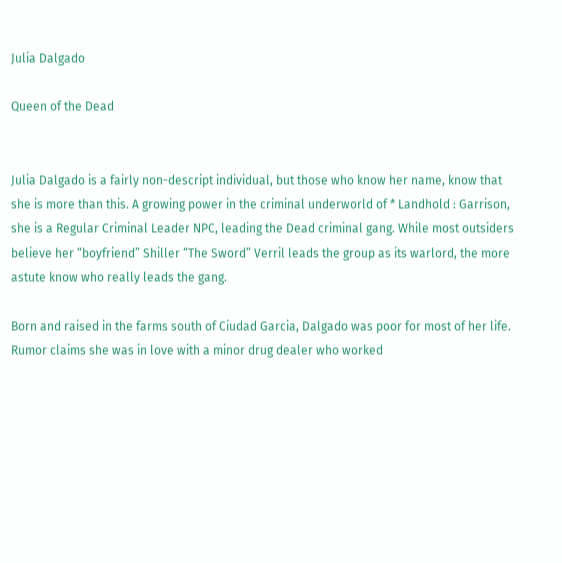Julia Dalgado

Queen of the Dead


Julia Dalgado is a fairly non-descript individual, but those who know her name, know that she is more than this. A growing power in the criminal underworld of * Landhold : Garrison, she is a Regular Criminal Leader NPC, leading the Dead criminal gang. While most outsiders believe her “boyfriend” Shiller “The Sword” Verril leads the group as its warlord, the more astute know who really leads the gang.

Born and raised in the farms south of Ciudad Garcia, Dalgado was poor for most of her life. Rumor claims she was in love with a minor drug dealer who worked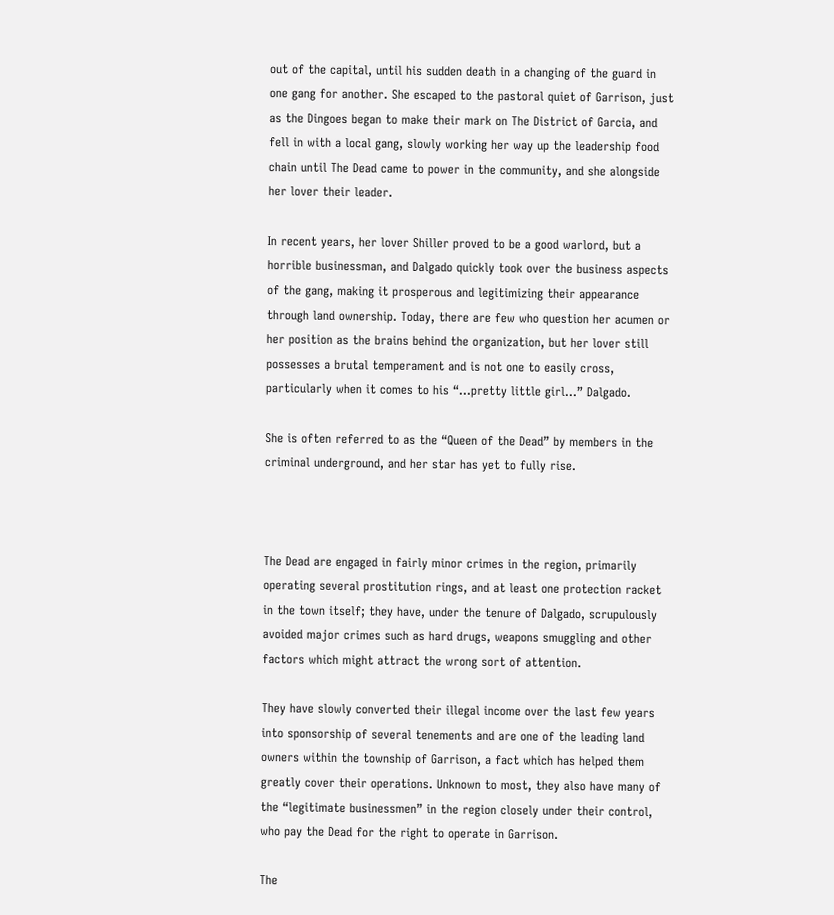out of the capital, until his sudden death in a changing of the guard in one gang for another. She escaped to the pastoral quiet of Garrison, just as the Dingoes began to make their mark on The District of Garcia, and fell in with a local gang, slowly working her way up the leadership food chain until The Dead came to power in the community, and she alongside her lover their leader.

In recent years, her lover Shiller proved to be a good warlord, but a horrible businessman, and Dalgado quickly took over the business aspects of the gang, making it prosperous and legitimizing their appearance through land ownership. Today, there are few who question her acumen or her position as the brains behind the organization, but her lover still possesses a brutal temperament and is not one to easily cross, particularly when it comes to his “…pretty little girl…” Dalgado.

She is often referred to as the “Queen of the Dead” by members in the criminal underground, and her star has yet to fully rise.



The Dead are engaged in fairly minor crimes in the region, primarily operating several prostitution rings, and at least one protection racket in the town itself; they have, under the tenure of Dalgado, scrupulously avoided major crimes such as hard drugs, weapons smuggling and other factors which might attract the wrong sort of attention.

They have slowly converted their illegal income over the last few years into sponsorship of several tenements and are one of the leading land owners within the township of Garrison, a fact which has helped them greatly cover their operations. Unknown to most, they also have many of the “legitimate businessmen” in the region closely under their control, who pay the Dead for the right to operate in Garrison.

The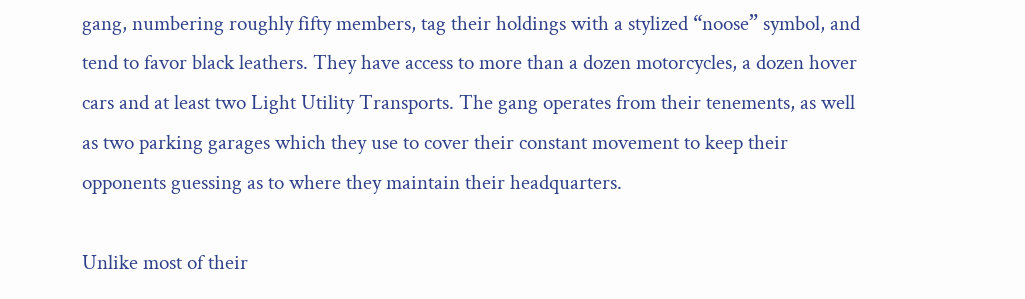gang, numbering roughly fifty members, tag their holdings with a stylized “noose” symbol, and tend to favor black leathers. They have access to more than a dozen motorcycles, a dozen hover cars and at least two Light Utility Transports. The gang operates from their tenements, as well as two parking garages which they use to cover their constant movement to keep their opponents guessing as to where they maintain their headquarters.

Unlike most of their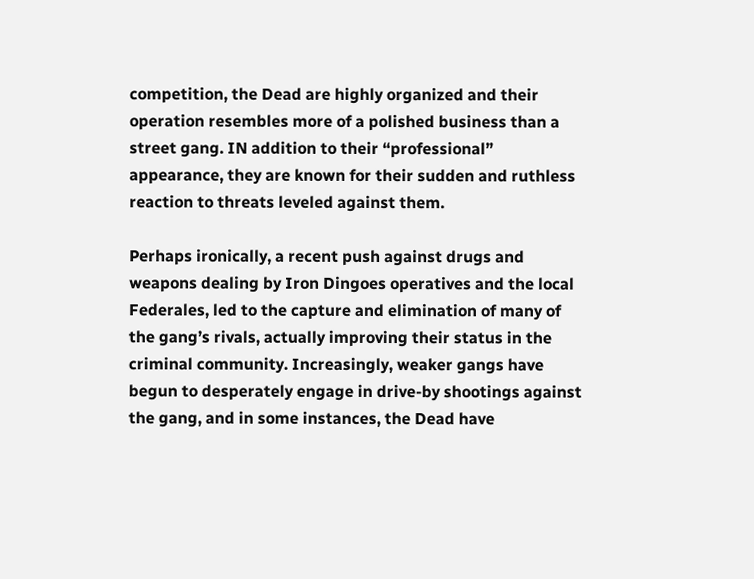competition, the Dead are highly organized and their operation resembles more of a polished business than a street gang. IN addition to their “professional” appearance, they are known for their sudden and ruthless reaction to threats leveled against them.

Perhaps ironically, a recent push against drugs and weapons dealing by Iron Dingoes operatives and the local Federales, led to the capture and elimination of many of the gang’s rivals, actually improving their status in the criminal community. Increasingly, weaker gangs have begun to desperately engage in drive-by shootings against the gang, and in some instances, the Dead have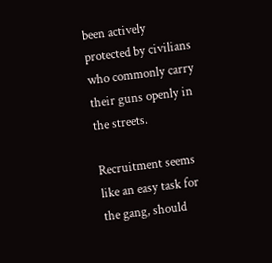been actively protected by civilians who commonly carry their guns openly in the streets.

Recruitment seems like an easy task for the gang, should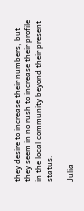they desire to increase their numbers, but they seem in no rush to increase their profile in the local community beyond their present status.

Julia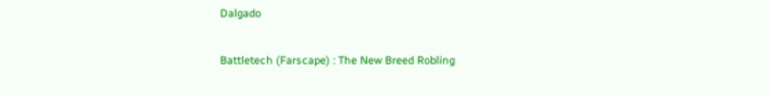Dalgado

Battletech (Farscape) : The New Breed Robling